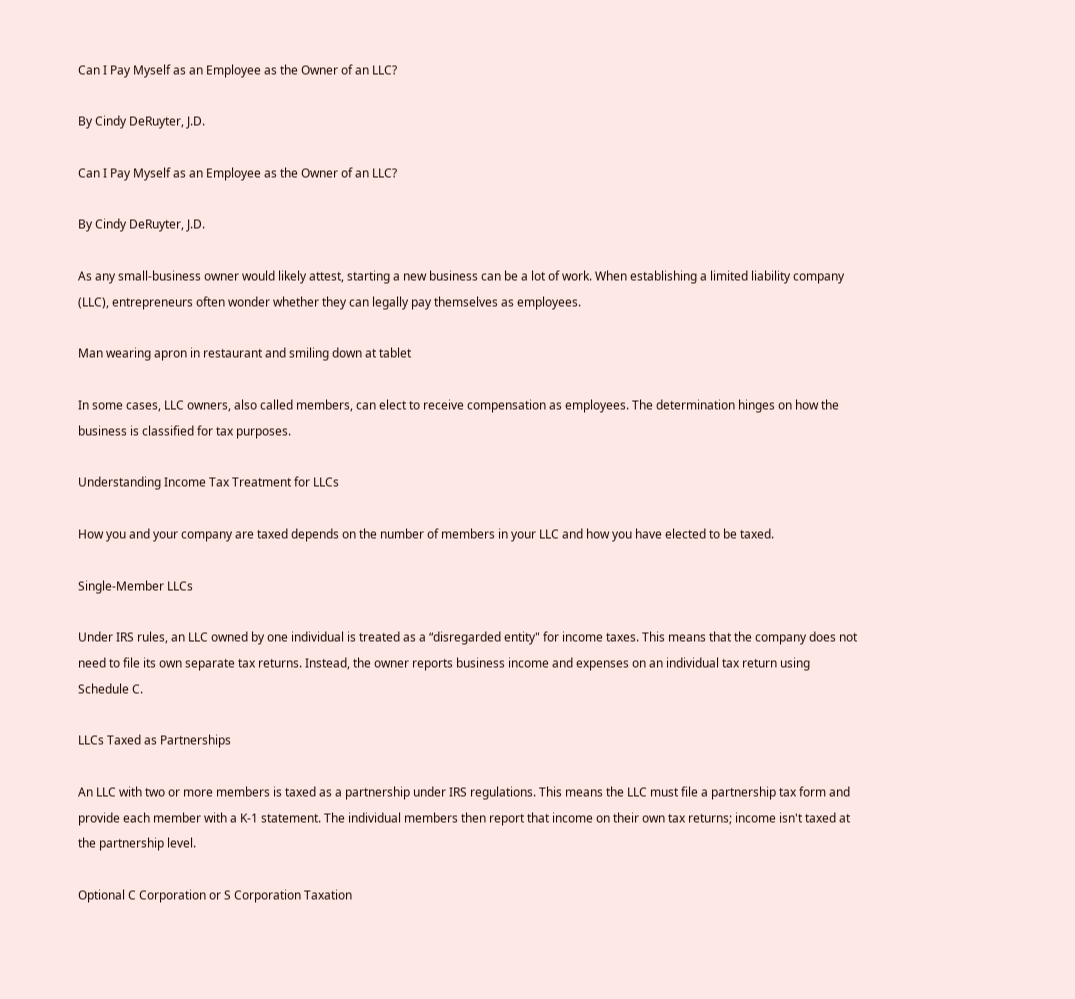Can I Pay Myself as an Employee as the Owner of an LLC?

By Cindy DeRuyter, J.D.

Can I Pay Myself as an Employee as the Owner of an LLC?

By Cindy DeRuyter, J.D.

As any small-business owner would likely attest, starting a new business can be a lot of work. When establishing a limited liability company (LLC), entrepreneurs often wonder whether they can legally pay themselves as employees.

Man wearing apron in restaurant and smiling down at tablet

In some cases, LLC owners, also called members, can elect to receive compensation as employees. The determination hinges on how the business is classified for tax purposes.

Understanding Income Tax Treatment for LLCs

How you and your company are taxed depends on the number of members in your LLC and how you have elected to be taxed.

Single-Member LLCs

Under IRS rules, an LLC owned by one individual is treated as a “disregarded entity" for income taxes. This means that the company does not need to file its own separate tax returns. Instead, the owner reports business income and expenses on an individual tax return using Schedule C.

LLCs Taxed as Partnerships

An LLC with two or more members is taxed as a partnership under IRS regulations. This means the LLC must file a partnership tax form and provide each member with a K-1 statement. The individual members then report that income on their own tax returns; income isn't taxed at the partnership level.

Optional C Corporation or S Corporation Taxation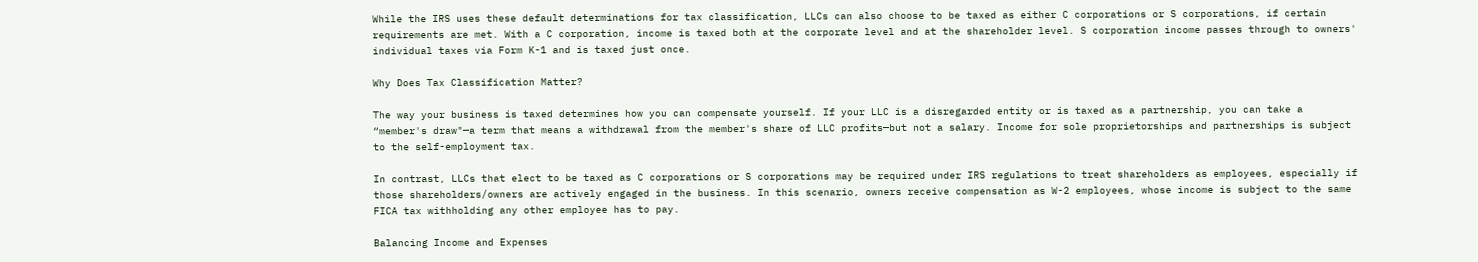While the IRS uses these default determinations for tax classification, LLCs can also choose to be taxed as either C corporations or S corporations, if certain requirements are met. With a C corporation, income is taxed both at the corporate level and at the shareholder level. S corporation income passes through to owners' individual taxes via Form K-1 and is taxed just once.

Why Does Tax Classification Matter?

The way your business is taxed determines how you can compensate yourself. If your LLC is a disregarded entity or is taxed as a partnership, you can take a “member's draw"—a term that means a withdrawal from the member's share of LLC profits—but not a salary. Income for sole proprietorships and partnerships is subject to the self-employment tax.

In contrast, LLCs that elect to be taxed as C corporations or S corporations may be required under IRS regulations to treat shareholders as employees, especially if those shareholders/owners are actively engaged in the business. In this scenario, owners receive compensation as W-2 employees, whose income is subject to the same FICA tax withholding any other employee has to pay.

Balancing Income and Expenses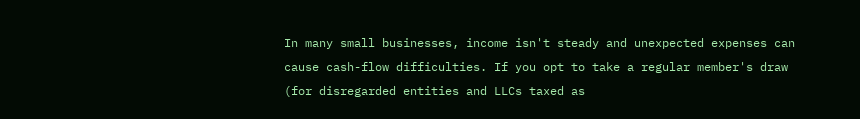In many small businesses, income isn't steady and unexpected expenses can cause cash-flow difficulties. If you opt to take a regular member's draw (for disregarded entities and LLCs taxed as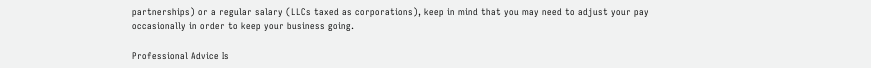partnerships) or a regular salary (LLCs taxed as corporations), keep in mind that you may need to adjust your pay occasionally in order to keep your business going.

Professional Advice Is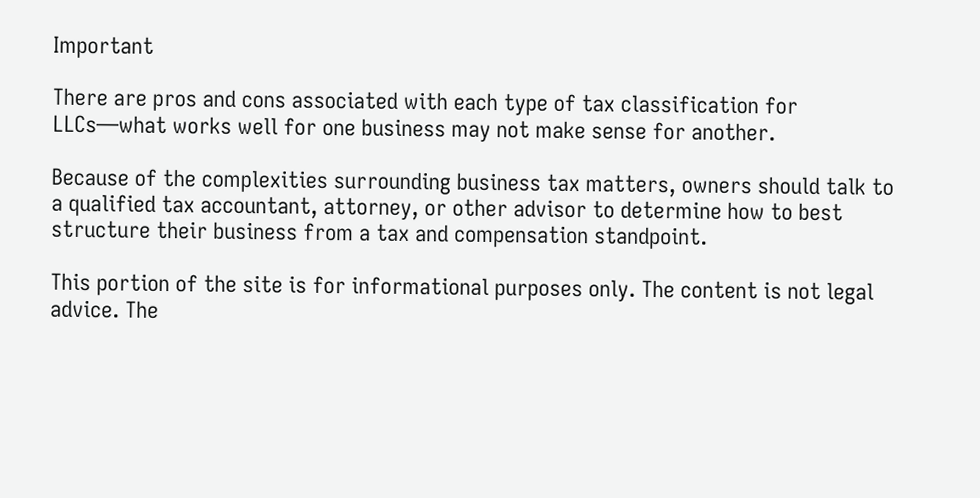Important

There are pros and cons associated with each type of tax classification for LLCs—what works well for one business may not make sense for another.

Because of the complexities surrounding business tax matters, owners should talk to a qualified tax accountant, attorney, or other advisor to determine how to best structure their business from a tax and compensation standpoint.

This portion of the site is for informational purposes only. The content is not legal advice. The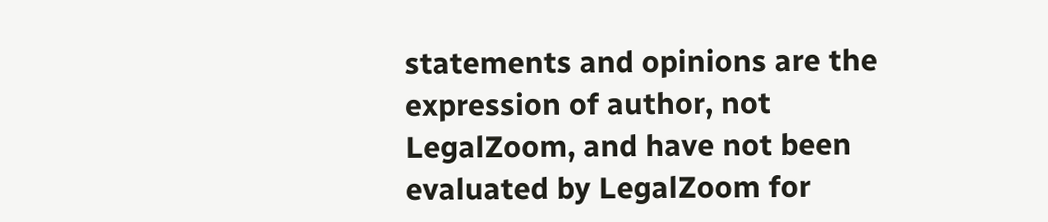statements and opinions are the expression of author, not LegalZoom, and have not been evaluated by LegalZoom for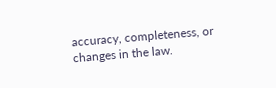accuracy, completeness, or changes in the law.